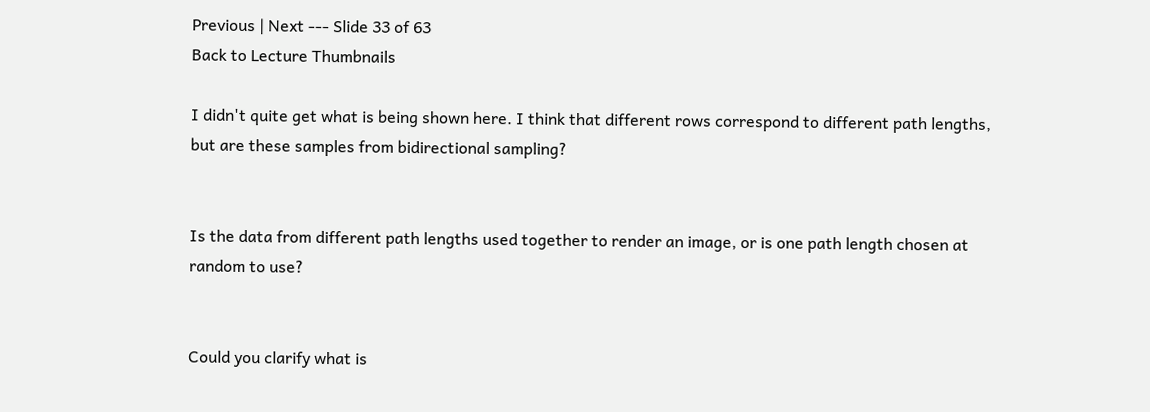Previous | Next --- Slide 33 of 63
Back to Lecture Thumbnails

I didn't quite get what is being shown here. I think that different rows correspond to different path lengths, but are these samples from bidirectional sampling?


Is the data from different path lengths used together to render an image, or is one path length chosen at random to use?


Could you clarify what is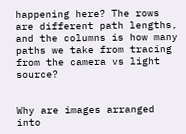happening here? The rows are different path lengths, and the columns is how many paths we take from tracing from the camera vs light source?


Why are images arranged into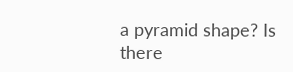a pyramid shape? Is there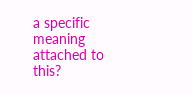a specific meaning attached to this?